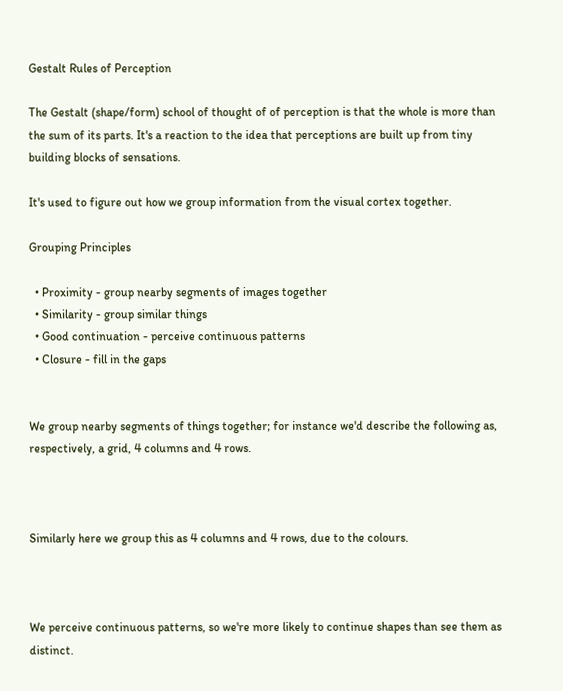Gestalt Rules of Perception

The Gestalt (shape/form) school of thought of of perception is that the whole is more than the sum of its parts. It's a reaction to the idea that perceptions are built up from tiny building blocks of sensations.

It's used to figure out how we group information from the visual cortex together.

Grouping Principles

  • Proximity - group nearby segments of images together
  • Similarity - group similar things
  • Good continuation - perceive continuous patterns
  • Closure - fill in the gaps


We group nearby segments of things together; for instance we'd describe the following as, respectively, a grid, 4 columns and 4 rows.



Similarly here we group this as 4 columns and 4 rows, due to the colours.



We perceive continuous patterns, so we're more likely to continue shapes than see them as distinct.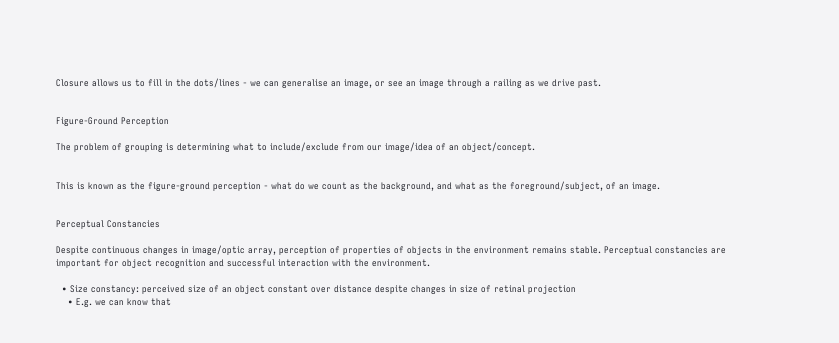Closure allows us to fill in the dots/lines - we can generalise an image, or see an image through a railing as we drive past.


Figure-Ground Perception

The problem of grouping is determining what to include/exclude from our image/idea of an object/concept.


This is known as the figure-ground perception - what do we count as the background, and what as the foreground/subject, of an image.


Perceptual Constancies

Despite continuous changes in image/optic array, perception of properties of objects in the environment remains stable. Perceptual constancies are important for object recognition and successful interaction with the environment.

  • Size constancy: perceived size of an object constant over distance despite changes in size of retinal projection
    • E.g. we can know that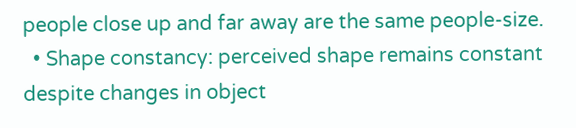people close up and far away are the same people-size.
  • Shape constancy: perceived shape remains constant despite changes in object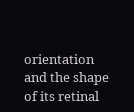orientation and the shape of its retinal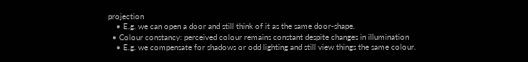projection
    • E.g. we can open a door and still think of it as the same door-shape.
  • Colour constancy: perceived colour remains constant despite changes in illumination
    • E.g. we compensate for shadows or odd lighting and still view things the same colour.